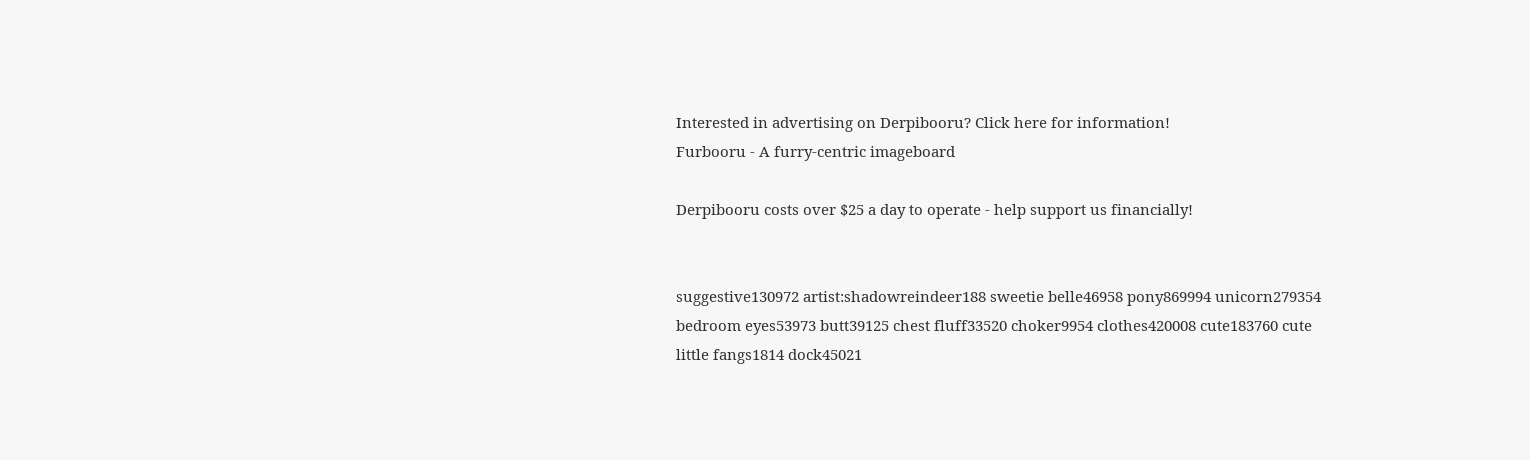Interested in advertising on Derpibooru? Click here for information!
Furbooru - A furry-centric imageboard

Derpibooru costs over $25 a day to operate - help support us financially!


suggestive130972 artist:shadowreindeer188 sweetie belle46958 pony869994 unicorn279354 bedroom eyes53973 butt39125 chest fluff33520 choker9954 clothes420008 cute183760 cute little fangs1814 dock45021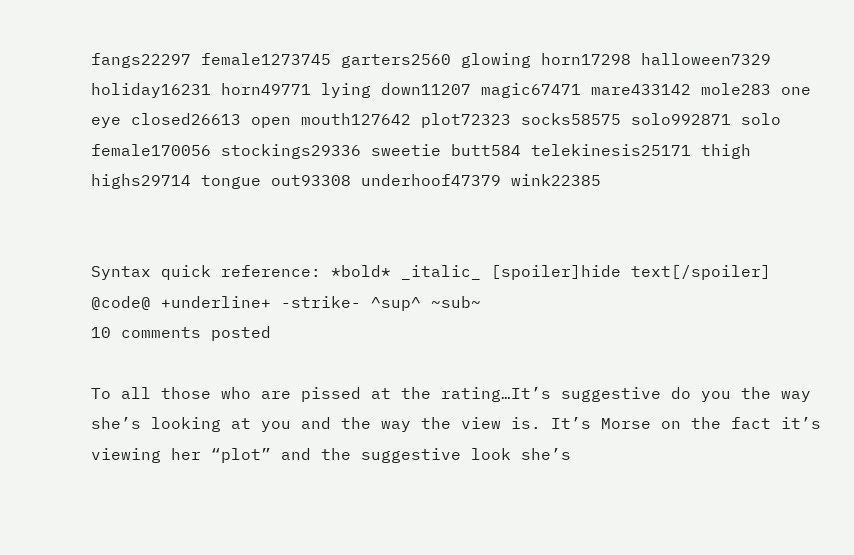fangs22297 female1273745 garters2560 glowing horn17298 halloween7329 holiday16231 horn49771 lying down11207 magic67471 mare433142 mole283 one eye closed26613 open mouth127642 plot72323 socks58575 solo992871 solo female170056 stockings29336 sweetie butt584 telekinesis25171 thigh highs29714 tongue out93308 underhoof47379 wink22385


Syntax quick reference: *bold* _italic_ [spoiler]hide text[/spoiler] @code@ +underline+ -strike- ^sup^ ~sub~
10 comments posted

To all those who are pissed at the rating…It’s suggestive do you the way she’s looking at you and the way the view is. It’s Morse on the fact it’s viewing her “plot” and the suggestive look she’s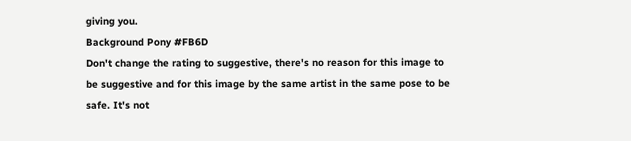giving you.
Background Pony #FB6D
Don't change the rating to suggestive, there's no reason for this image to be suggestive and for this image by the same artist in the same pose to be safe. It's not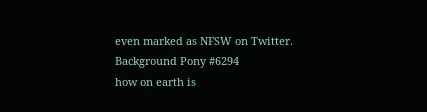even marked as NFSW on Twitter.
Background Pony #6294
how on earth is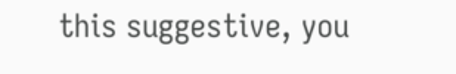this suggestive, you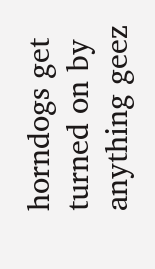horndogs get turned on by anything geez